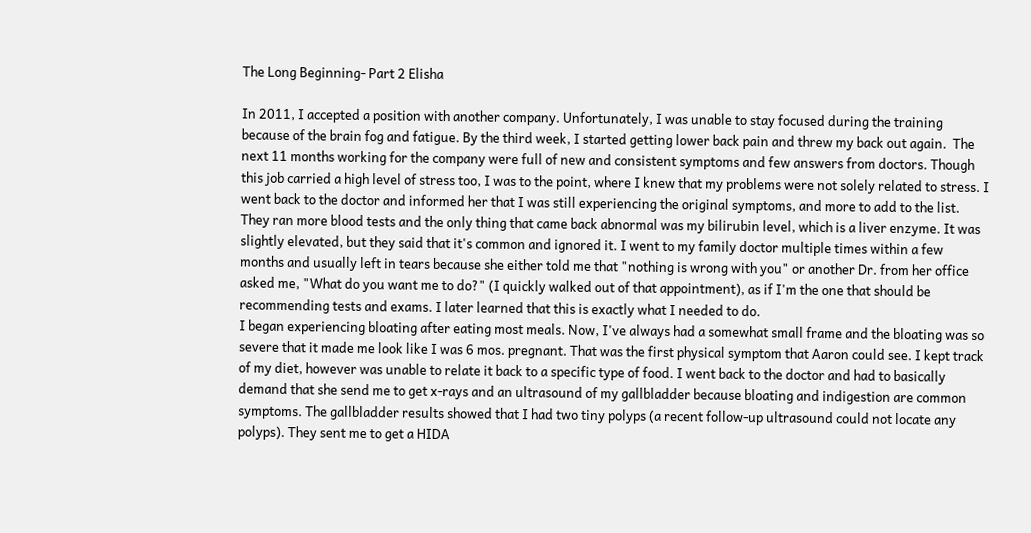The Long Beginning- Part 2 Elisha

In 2011, I accepted a position with another company. Unfortunately, I was unable to stay focused during the training because of the brain fog and fatigue. By the third week, I started getting lower back pain and threw my back out again.  The next 11 months working for the company were full of new and consistent symptoms and few answers from doctors. Though this job carried a high level of stress too, I was to the point, where I knew that my problems were not solely related to stress. I went back to the doctor and informed her that I was still experiencing the original symptoms, and more to add to the list. They ran more blood tests and the only thing that came back abnormal was my bilirubin level, which is a liver enzyme. It was slightly elevated, but they said that it's common and ignored it. I went to my family doctor multiple times within a few months and usually left in tears because she either told me that "nothing is wrong with you" or another Dr. from her office asked me, "What do you want me to do?" (I quickly walked out of that appointment), as if I'm the one that should be recommending tests and exams. I later learned that this is exactly what I needed to do.
I began experiencing bloating after eating most meals. Now, I've always had a somewhat small frame and the bloating was so severe that it made me look like I was 6 mos. pregnant. That was the first physical symptom that Aaron could see. I kept track of my diet, however was unable to relate it back to a specific type of food. I went back to the doctor and had to basically demand that she send me to get x-rays and an ultrasound of my gallbladder because bloating and indigestion are common symptoms. The gallbladder results showed that I had two tiny polyps (a recent follow-up ultrasound could not locate any polyps). They sent me to get a HIDA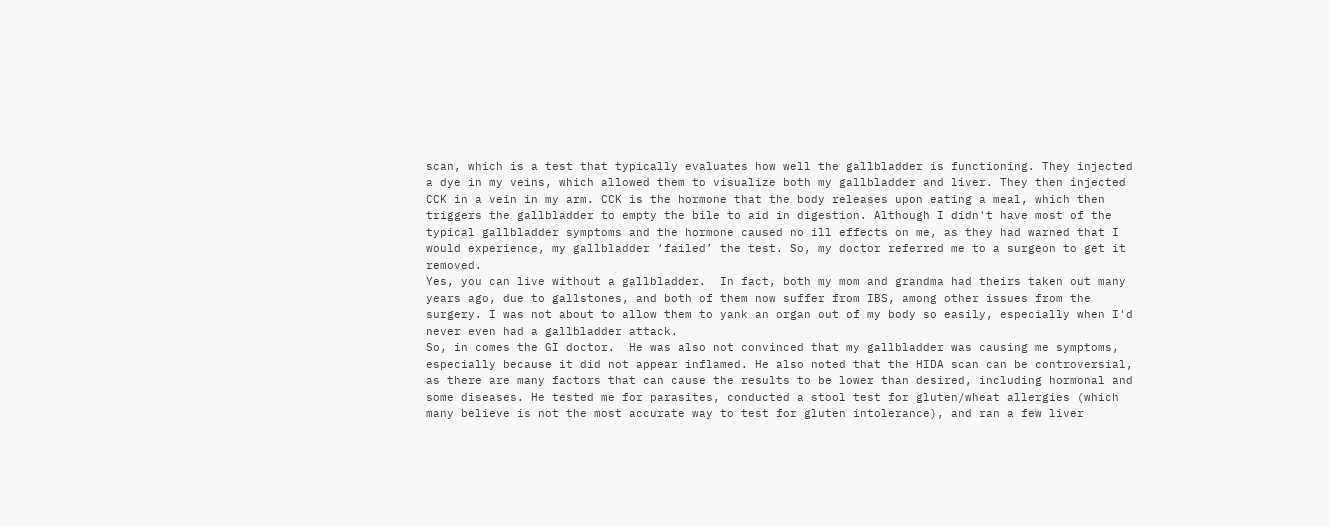scan, which is a test that typically evaluates how well the gallbladder is functioning. They injected a dye in my veins, which allowed them to visualize both my gallbladder and liver. They then injected CCK in a vein in my arm. CCK is the hormone that the body releases upon eating a meal, which then triggers the gallbladder to empty the bile to aid in digestion. Although I didn't have most of the typical gallbladder symptoms and the hormone caused no ill effects on me, as they had warned that I would experience, my gallbladder ‘failed’ the test. So, my doctor referred me to a surgeon to get it removed.
Yes, you can live without a gallbladder.  In fact, both my mom and grandma had theirs taken out many years ago, due to gallstones, and both of them now suffer from IBS, among other issues from the surgery. I was not about to allow them to yank an organ out of my body so easily, especially when I'd never even had a gallbladder attack.
So, in comes the GI doctor.  He was also not convinced that my gallbladder was causing me symptoms, especially because it did not appear inflamed. He also noted that the HIDA scan can be controversial, as there are many factors that can cause the results to be lower than desired, including hormonal and some diseases. He tested me for parasites, conducted a stool test for gluten/wheat allergies (which many believe is not the most accurate way to test for gluten intolerance), and ran a few liver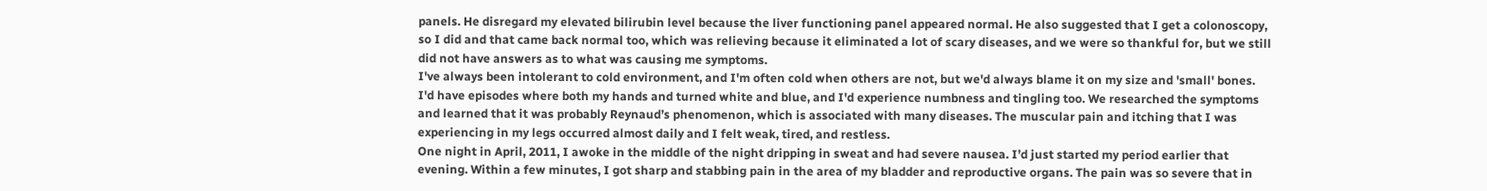panels. He disregard my elevated bilirubin level because the liver functioning panel appeared normal. He also suggested that I get a colonoscopy, so I did and that came back normal too, which was relieving because it eliminated a lot of scary diseases, and we were so thankful for, but we still did not have answers as to what was causing me symptoms.
I've always been intolerant to cold environment, and I'm often cold when others are not, but we'd always blame it on my size and 'small' bones.  I'd have episodes where both my hands and turned white and blue, and I'd experience numbness and tingling too. We researched the symptoms and learned that it was probably Reynaud’s phenomenon, which is associated with many diseases. The muscular pain and itching that I was experiencing in my legs occurred almost daily and I felt weak, tired, and restless.
One night in April, 2011, I awoke in the middle of the night dripping in sweat and had severe nausea. I’d just started my period earlier that evening. Within a few minutes, I got sharp and stabbing pain in the area of my bladder and reproductive organs. The pain was so severe that in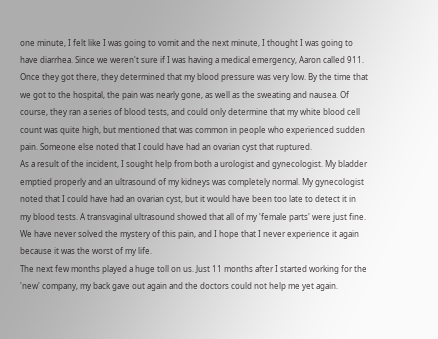one minute, I felt like I was going to vomit and the next minute, I thought I was going to have diarrhea. Since we weren't sure if I was having a medical emergency, Aaron called 911.  Once they got there, they determined that my blood pressure was very low. By the time that we got to the hospital, the pain was nearly gone, as well as the sweating and nausea. Of course, they ran a series of blood tests, and could only determine that my white blood cell count was quite high, but mentioned that was common in people who experienced sudden pain. Someone else noted that I could have had an ovarian cyst that ruptured.
As a result of the incident, I sought help from both a urologist and gynecologist. My bladder emptied properly and an ultrasound of my kidneys was completely normal. My gynecologist noted that I could have had an ovarian cyst, but it would have been too late to detect it in my blood tests. A transvaginal ultrasound showed that all of my 'female parts' were just fine. We have never solved the mystery of this pain, and I hope that I never experience it again because it was the worst of my life.
The next few months played a huge toll on us. Just 11 months after I started working for the 'new' company, my back gave out again and the doctors could not help me yet again.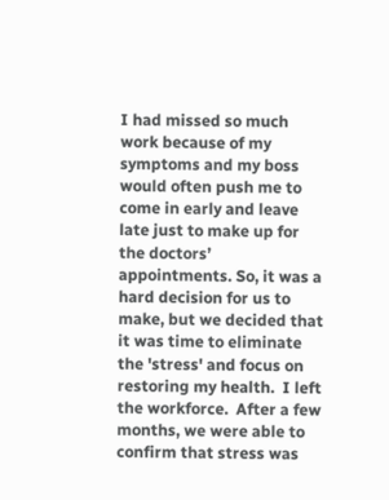I had missed so much work because of my symptoms and my boss would often push me to come in early and leave late just to make up for the doctors’ appointments. So, it was a hard decision for us to make, but we decided that it was time to eliminate the 'stress' and focus on restoring my health.  I left the workforce.  After a few months, we were able to confirm that stress was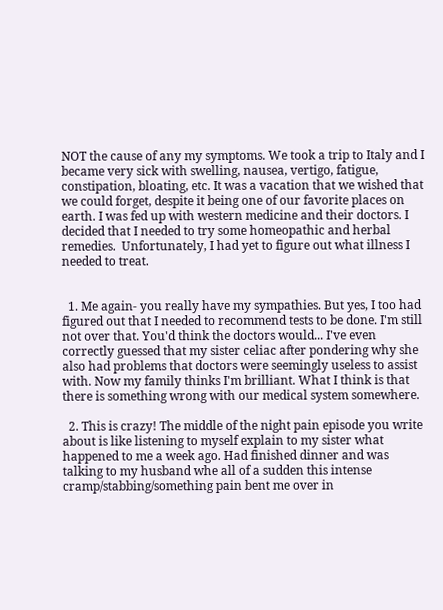NOT the cause of any my symptoms. We took a trip to Italy and I became very sick with swelling, nausea, vertigo, fatigue, constipation, bloating, etc. It was a vacation that we wished that we could forget, despite it being one of our favorite places on earth. I was fed up with western medicine and their doctors. I decided that I needed to try some homeopathic and herbal remedies.  Unfortunately, I had yet to figure out what illness I needed to treat.


  1. Me again- you really have my sympathies. But yes, I too had figured out that I needed to recommend tests to be done. I'm still not over that. You'd think the doctors would... I've even correctly guessed that my sister celiac after pondering why she also had problems that doctors were seemingly useless to assist with. Now my family thinks I'm brilliant. What I think is that there is something wrong with our medical system somewhere.

  2. This is crazy! The middle of the night pain episode you write about is like listening to myself explain to my sister what happened to me a week ago. Had finished dinner and was talking to my husband whe all of a sudden this intense cramp/stabbing/something pain bent me over in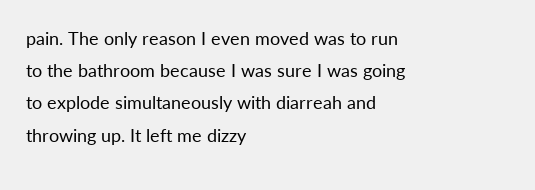pain. The only reason I even moved was to run to the bathroom because I was sure I was going to explode simultaneously with diarreah and throwing up. It left me dizzy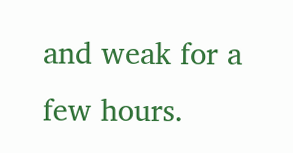and weak for a few hours.